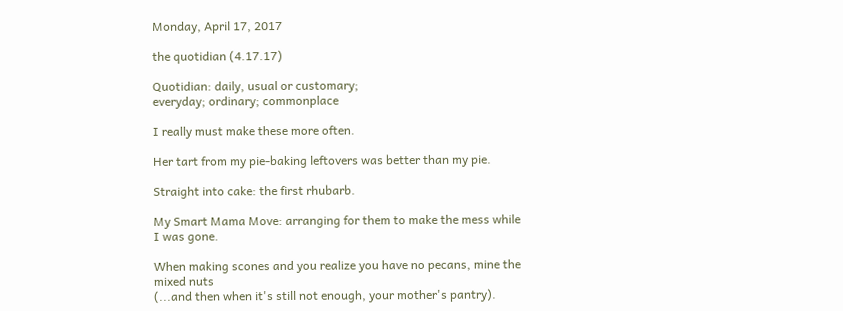Monday, April 17, 2017

the quotidian (4.17.17)

Quotidian: daily, usual or customary;
everyday; ordinary; commonplace

I really must make these more often.

Her tart from my pie-baking leftovers was better than my pie.

Straight into cake: the first rhubarb.

My Smart Mama Move: arranging for them to make the mess while I was gone.

When making scones and you realize you have no pecans, mine the mixed nuts
(...and then when it's still not enough, your mother's pantry).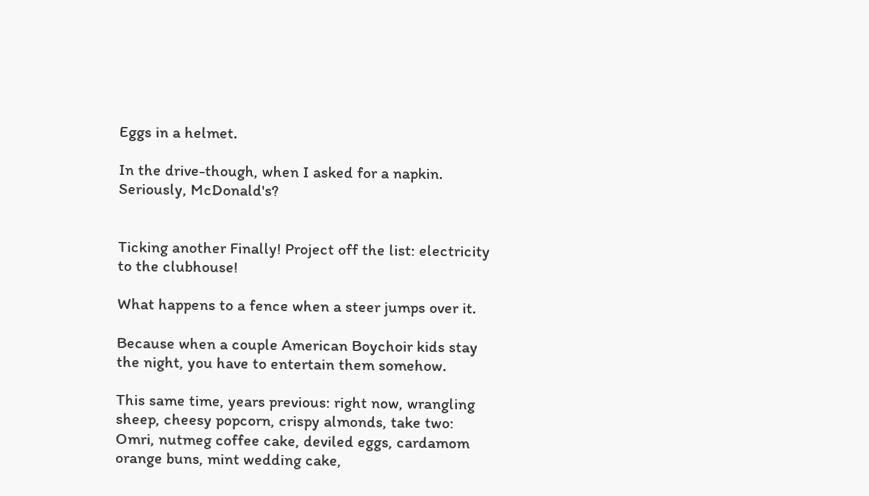Eggs in a helmet.

In the drive-though, when I asked for a napkin. Seriously, McDonald's?


Ticking another Finally! Project off the list: electricity to the clubhouse!

What happens to a fence when a steer jumps over it.

Because when a couple American Boychoir kids stay the night, you have to entertain them somehow.

This same time, years previous: right now, wrangling sheep, cheesy popcorn, crispy almonds, take two: Omri, nutmeg coffee cake, deviled eggs, cardamom orange buns, mint wedding cake,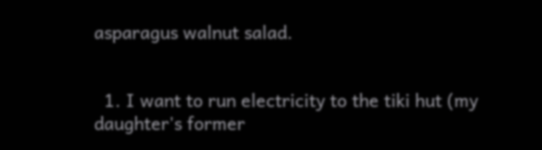asparagus walnut salad.


  1. I want to run electricity to the tiki hut (my daughter's former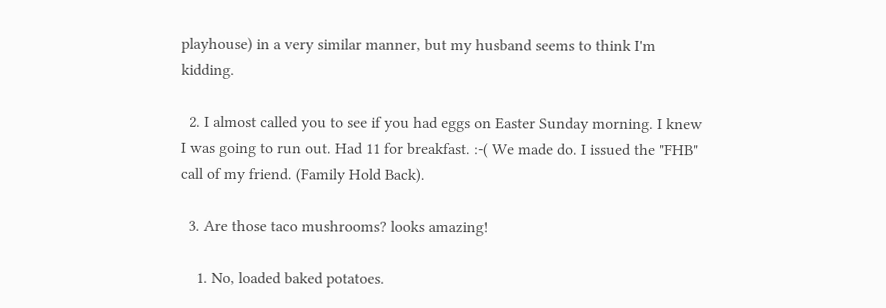playhouse) in a very similar manner, but my husband seems to think I'm kidding.

  2. I almost called you to see if you had eggs on Easter Sunday morning. I knew I was going to run out. Had 11 for breakfast. :-( We made do. I issued the "FHB" call of my friend. (Family Hold Back).

  3. Are those taco mushrooms? looks amazing!

    1. No, loaded baked potatoes.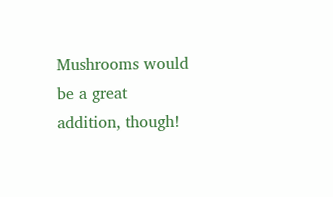Mushrooms would be a great addition, though!